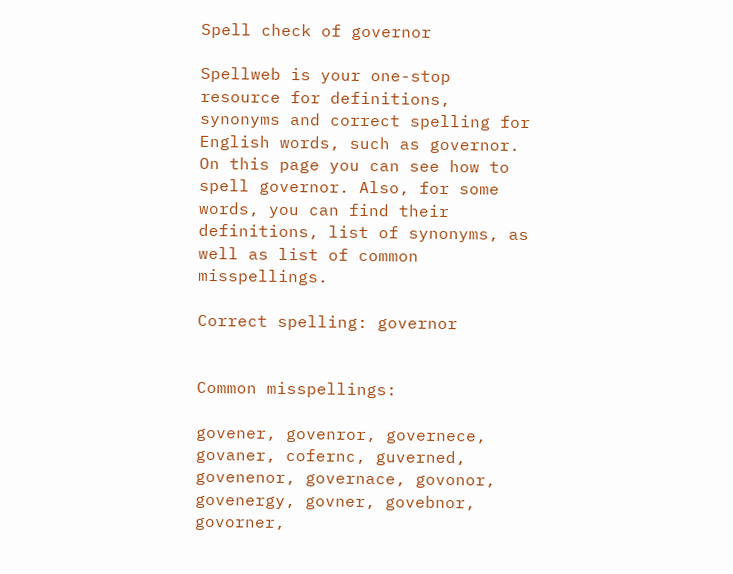Spell check of governor

Spellweb is your one-stop resource for definitions, synonyms and correct spelling for English words, such as governor. On this page you can see how to spell governor. Also, for some words, you can find their definitions, list of synonyms, as well as list of common misspellings.

Correct spelling: governor


Common misspellings:

govener, govenror, governece, govaner, cofernc, guverned, govenenor, governace, govonor, govenergy, govner, govebnor, govorner,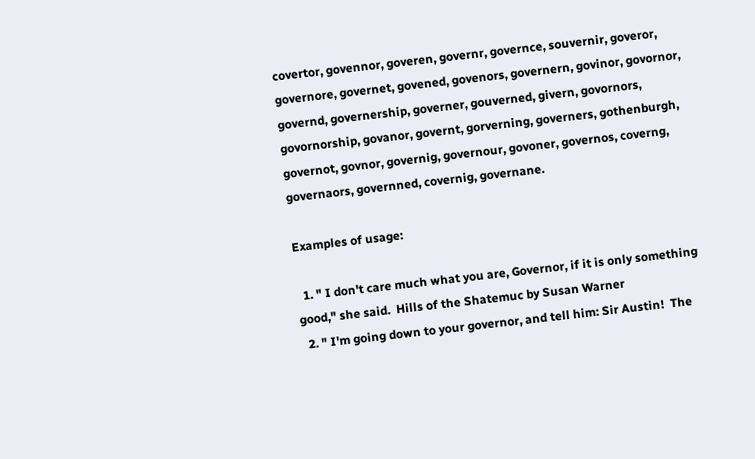covertor, govennor, goveren, governr, governce, souvernir, goveror, governore, governet, govened, govenors, governern, govinor, govornor, governd, governership, governer, gouverned, givern, govornors, govornorship, govanor, governt, gorverning, governers, gothenburgh, governot, govnor, governig, governour, govoner, governos, coverng, governaors, governned, covernig, governane.

Examples of usage:

  1. " I don't care much what you are, Governor, if it is only something good," she said.  Hills of the Shatemuc by Susan Warner
  2. " I'm going down to your governor, and tell him: Sir Austin!  The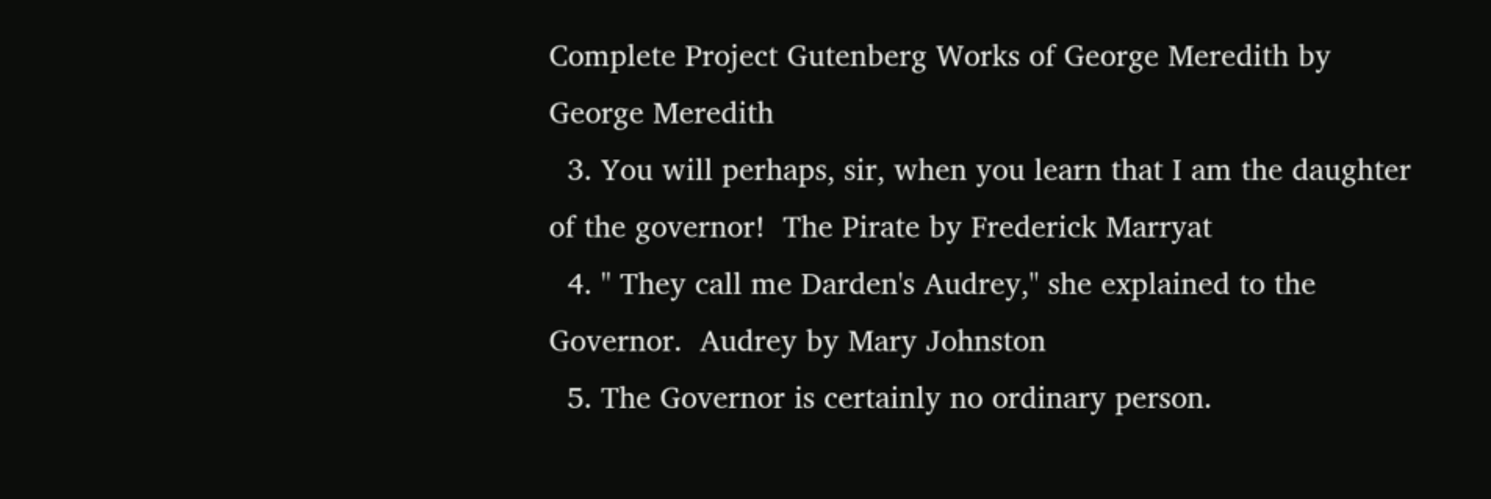Complete Project Gutenberg Works of George Meredith by George Meredith
  3. You will perhaps, sir, when you learn that I am the daughter of the governor!  The Pirate by Frederick Marryat
  4. " They call me Darden's Audrey," she explained to the Governor.  Audrey by Mary Johnston
  5. The Governor is certainly no ordinary person.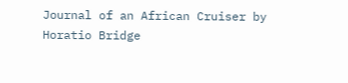Journal of an African Cruiser by Horatio Bridge